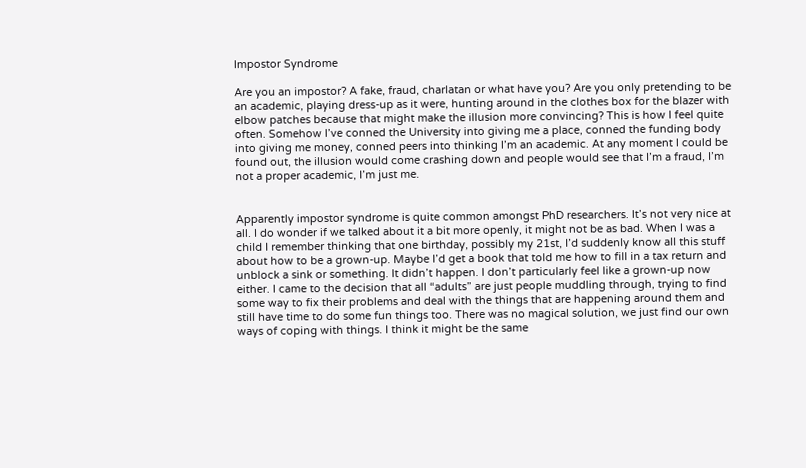Impostor Syndrome

Are you an impostor? A fake, fraud, charlatan or what have you? Are you only pretending to be an academic, playing dress-up as it were, hunting around in the clothes box for the blazer with elbow patches because that might make the illusion more convincing? This is how I feel quite often. Somehow I’ve conned the University into giving me a place, conned the funding body into giving me money, conned peers into thinking I’m an academic. At any moment I could be found out, the illusion would come crashing down and people would see that I’m a fraud, I’m not a proper academic, I’m just me.


Apparently impostor syndrome is quite common amongst PhD researchers. It’s not very nice at all. I do wonder if we talked about it a bit more openly, it might not be as bad. When I was a child I remember thinking that one birthday, possibly my 21st, I’d suddenly know all this stuff about how to be a grown-up. Maybe I’d get a book that told me how to fill in a tax return and unblock a sink or something. It didn’t happen. I don’t particularly feel like a grown-up now either. I came to the decision that all “adults” are just people muddling through, trying to find some way to fix their problems and deal with the things that are happening around them and still have time to do some fun things too. There was no magical solution, we just find our own ways of coping with things. I think it might be the same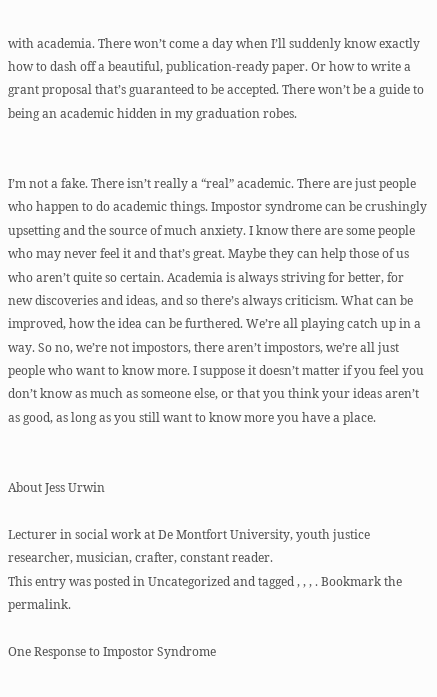with academia. There won’t come a day when I’ll suddenly know exactly how to dash off a beautiful, publication-ready paper. Or how to write a grant proposal that’s guaranteed to be accepted. There won’t be a guide to being an academic hidden in my graduation robes.


I’m not a fake. There isn’t really a “real” academic. There are just people who happen to do academic things. Impostor syndrome can be crushingly upsetting and the source of much anxiety. I know there are some people who may never feel it and that’s great. Maybe they can help those of us who aren’t quite so certain. Academia is always striving for better, for new discoveries and ideas, and so there’s always criticism. What can be improved, how the idea can be furthered. We’re all playing catch up in a way. So no, we’re not impostors, there aren’t impostors, we’re all just people who want to know more. I suppose it doesn’t matter if you feel you don’t know as much as someone else, or that you think your ideas aren’t as good, as long as you still want to know more you have a place.


About Jess Urwin

Lecturer in social work at De Montfort University, youth justice researcher, musician, crafter, constant reader.
This entry was posted in Uncategorized and tagged , , , . Bookmark the permalink.

One Response to Impostor Syndrome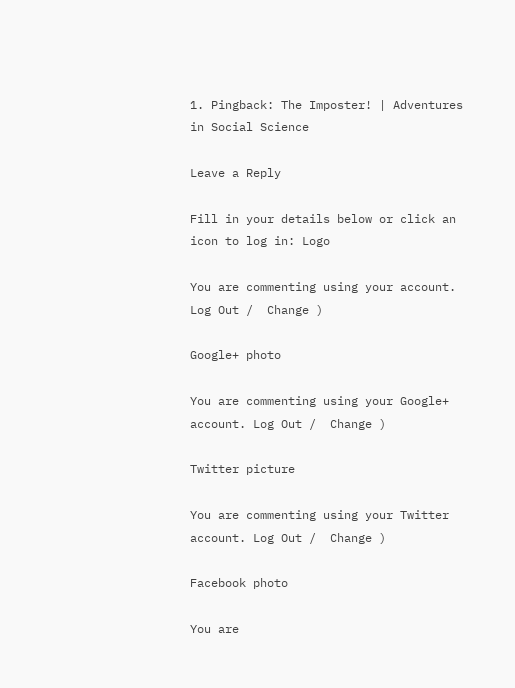1. Pingback: The Imposter! | Adventures in Social Science

Leave a Reply

Fill in your details below or click an icon to log in: Logo

You are commenting using your account. Log Out /  Change )

Google+ photo

You are commenting using your Google+ account. Log Out /  Change )

Twitter picture

You are commenting using your Twitter account. Log Out /  Change )

Facebook photo

You are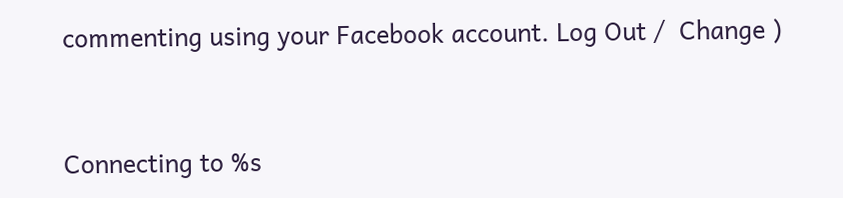commenting using your Facebook account. Log Out /  Change )


Connecting to %s